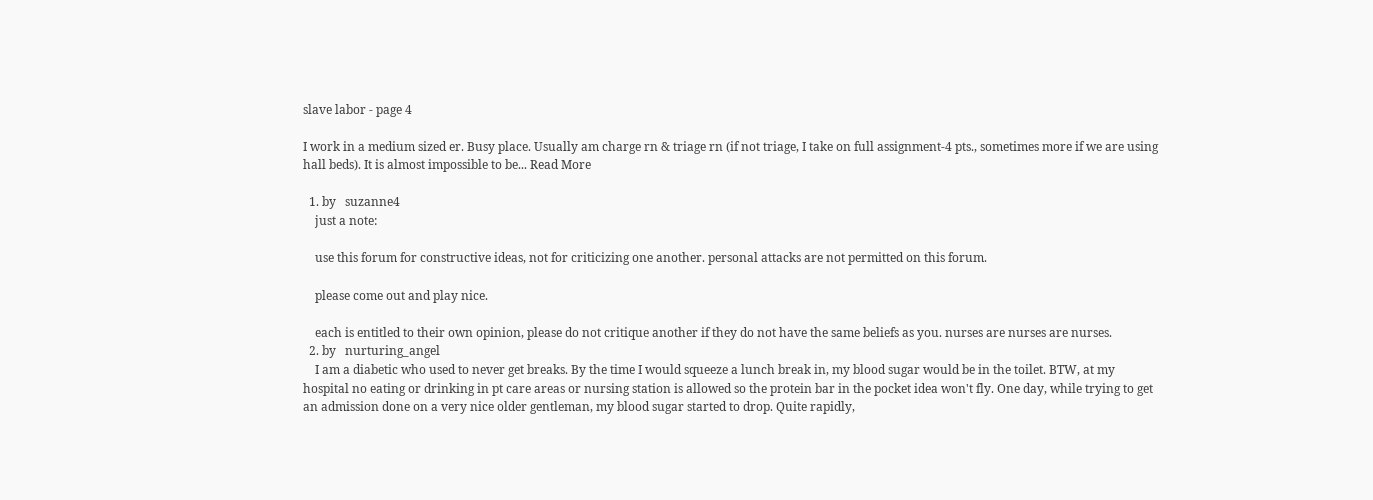slave labor - page 4

I work in a medium sized er. Busy place. Usually am charge rn & triage rn (if not triage, I take on full assignment-4 pts., sometimes more if we are using hall beds). It is almost impossible to be... Read More

  1. by   suzanne4
    just a note:

    use this forum for constructive ideas, not for criticizing one another. personal attacks are not permitted on this forum.

    please come out and play nice.

    each is entitled to their own opinion, please do not critique another if they do not have the same beliefs as you. nurses are nurses are nurses.
  2. by   nurturing_angel
    I am a diabetic who used to never get breaks. By the time I would squeeze a lunch break in, my blood sugar would be in the toilet. BTW, at my hospital no eating or drinking in pt care areas or nursing station is allowed so the protein bar in the pocket idea won't fly. One day, while trying to get an admission done on a very nice older gentleman, my blood sugar started to drop. Quite rapidly,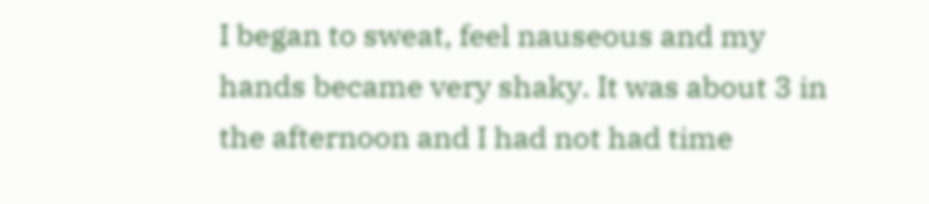I began to sweat, feel nauseous and my hands became very shaky. It was about 3 in the afternoon and I had not had time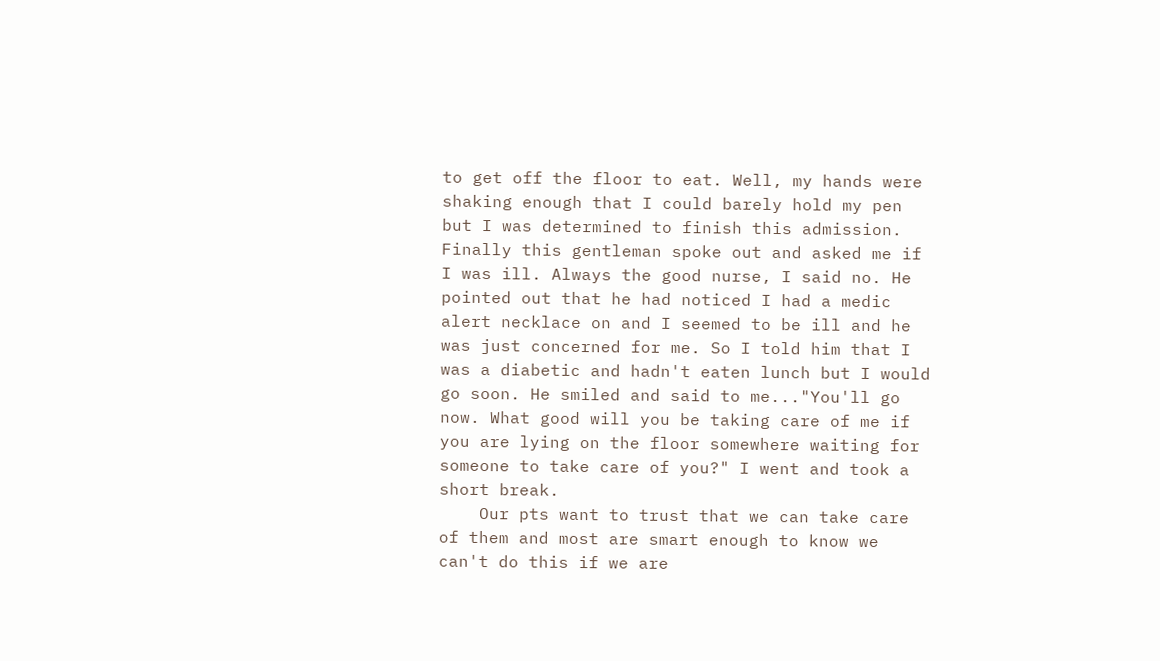to get off the floor to eat. Well, my hands were shaking enough that I could barely hold my pen but I was determined to finish this admission. Finally this gentleman spoke out and asked me if I was ill. Always the good nurse, I said no. He pointed out that he had noticed I had a medic alert necklace on and I seemed to be ill and he was just concerned for me. So I told him that I was a diabetic and hadn't eaten lunch but I would go soon. He smiled and said to me..."You'll go now. What good will you be taking care of me if you are lying on the floor somewhere waiting for someone to take care of you?" I went and took a short break.
    Our pts want to trust that we can take care of them and most are smart enough to know we can't do this if we are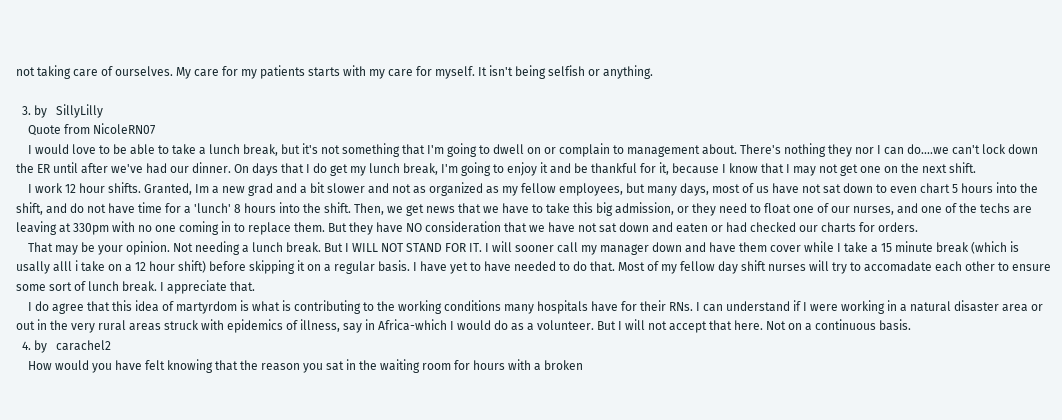not taking care of ourselves. My care for my patients starts with my care for myself. It isn't being selfish or anything.

  3. by   SillyLilly
    Quote from NicoleRN07
    I would love to be able to take a lunch break, but it's not something that I'm going to dwell on or complain to management about. There's nothing they nor I can do....we can't lock down the ER until after we've had our dinner. On days that I do get my lunch break, I'm going to enjoy it and be thankful for it, because I know that I may not get one on the next shift.
    I work 12 hour shifts. Granted, Im a new grad and a bit slower and not as organized as my fellow employees, but many days, most of us have not sat down to even chart 5 hours into the shift, and do not have time for a 'lunch' 8 hours into the shift. Then, we get news that we have to take this big admission, or they need to float one of our nurses, and one of the techs are leaving at 330pm with no one coming in to replace them. But they have NO consideration that we have not sat down and eaten or had checked our charts for orders.
    That may be your opinion. Not needing a lunch break. But I WILL NOT STAND FOR IT. I will sooner call my manager down and have them cover while I take a 15 minute break (which is usally alll i take on a 12 hour shift) before skipping it on a regular basis. I have yet to have needed to do that. Most of my fellow day shift nurses will try to accomadate each other to ensure some sort of lunch break. I appreciate that.
    I do agree that this idea of martyrdom is what is contributing to the working conditions many hospitals have for their RNs. I can understand if I were working in a natural disaster area or out in the very rural areas struck with epidemics of illness, say in Africa-which I would do as a volunteer. But I will not accept that here. Not on a continuous basis.
  4. by   carachel2
    How would you have felt knowing that the reason you sat in the waiting room for hours with a broken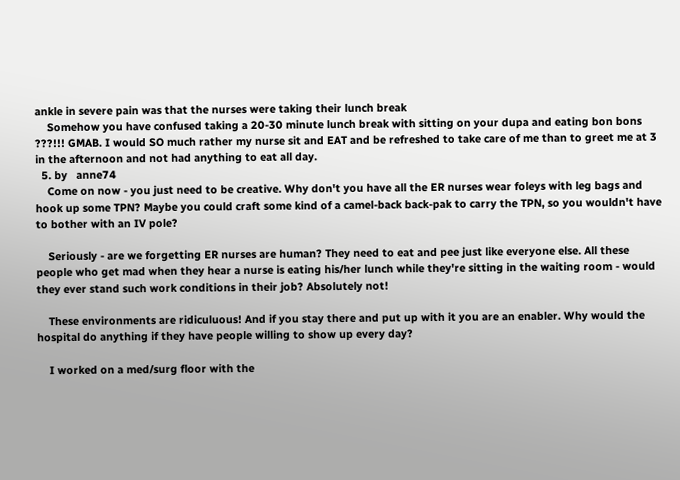ankle in severe pain was that the nurses were taking their lunch break
    Somehow you have confused taking a 20-30 minute lunch break with sitting on your dupa and eating bon bons ???!!! GMAB. I would SO much rather my nurse sit and EAT and be refreshed to take care of me than to greet me at 3 in the afternoon and not had anything to eat all day.
  5. by   anne74
    Come on now - you just need to be creative. Why don't you have all the ER nurses wear foleys with leg bags and hook up some TPN? Maybe you could craft some kind of a camel-back back-pak to carry the TPN, so you wouldn't have to bother with an IV pole?

    Seriously - are we forgetting ER nurses are human? They need to eat and pee just like everyone else. All these people who get mad when they hear a nurse is eating his/her lunch while they're sitting in the waiting room - would they ever stand such work conditions in their job? Absolutely not!

    These environments are ridiculuous! And if you stay there and put up with it you are an enabler. Why would the hospital do anything if they have people willing to show up every day?

    I worked on a med/surg floor with the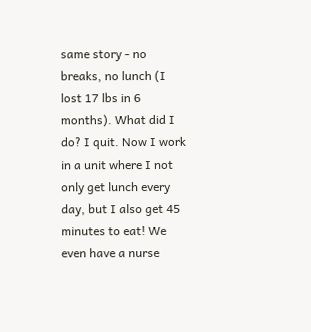same story - no breaks, no lunch (I lost 17 lbs in 6 months). What did I do? I quit. Now I work in a unit where I not only get lunch every day, but I also get 45 minutes to eat! We even have a nurse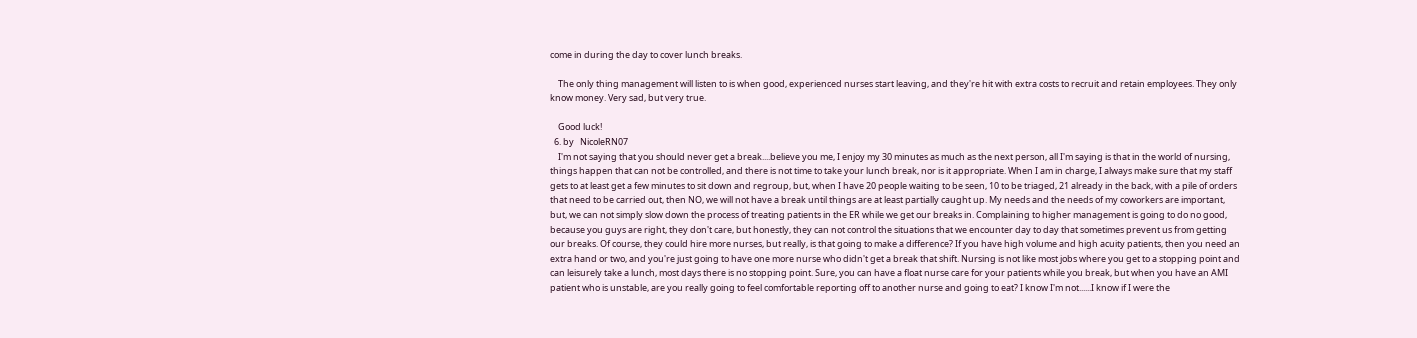come in during the day to cover lunch breaks.

    The only thing management will listen to is when good, experienced nurses start leaving, and they're hit with extra costs to recruit and retain employees. They only know money. Very sad, but very true.

    Good luck!
  6. by   NicoleRN07
    I'm not saying that you should never get a break....believe you me, I enjoy my 30 minutes as much as the next person, all I'm saying is that in the world of nursing, things happen that can not be controlled, and there is not time to take your lunch break, nor is it appropriate. When I am in charge, I always make sure that my staff gets to at least get a few minutes to sit down and regroup, but, when I have 20 people waiting to be seen, 10 to be triaged, 21 already in the back, with a pile of orders that need to be carried out, then NO, we will not have a break until things are at least partially caught up. My needs and the needs of my coworkers are important, but, we can not simply slow down the process of treating patients in the ER while we get our breaks in. Complaining to higher management is going to do no good, because you guys are right, they don't care, but honestly, they can not control the situations that we encounter day to day that sometimes prevent us from getting our breaks. Of course, they could hire more nurses, but really, is that going to make a difference? If you have high volume and high acuity patients, then you need an extra hand or two, and you're just going to have one more nurse who didn't get a break that shift. Nursing is not like most jobs where you get to a stopping point and can leisurely take a lunch, most days there is no stopping point. Sure, you can have a float nurse care for your patients while you break, but when you have an AMI patient who is unstable, are you really going to feel comfortable reporting off to another nurse and going to eat? I know I'm not......I know if I were the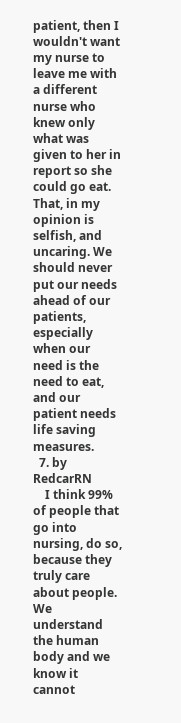patient, then I wouldn't want my nurse to leave me with a different nurse who knew only what was given to her in report so she could go eat. That, in my opinion is selfish, and uncaring. We should never put our needs ahead of our patients, especially when our need is the need to eat, and our patient needs life saving measures.
  7. by   RedcarRN
    I think 99% of people that go into nursing, do so, because they truly care about people. We understand the human body and we know it cannot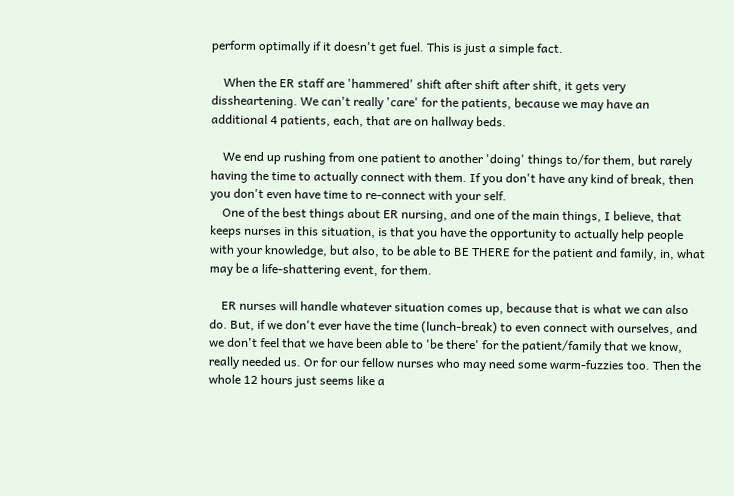perform optimally if it doesn't get fuel. This is just a simple fact.

    When the ER staff are 'hammered' shift after shift after shift, it gets very dissheartening. We can't really 'care' for the patients, because we may have an additional 4 patients, each, that are on hallway beds.

    We end up rushing from one patient to another 'doing' things to/for them, but rarely having the time to actually connect with them. If you don't have any kind of break, then you don't even have time to re-connect with your self.
    One of the best things about ER nursing, and one of the main things, I believe, that keeps nurses in this situation, is that you have the opportunity to actually help people with your knowledge, but also, to be able to BE THERE for the patient and family, in, what may be a life-shattering event, for them.

    ER nurses will handle whatever situation comes up, because that is what we can also do. But, if we don't ever have the time (lunch-break) to even connect with ourselves, and we don't feel that we have been able to 'be there' for the patient/family that we know, really needed us. Or for our fellow nurses who may need some warm-fuzzies too. Then the whole 12 hours just seems like a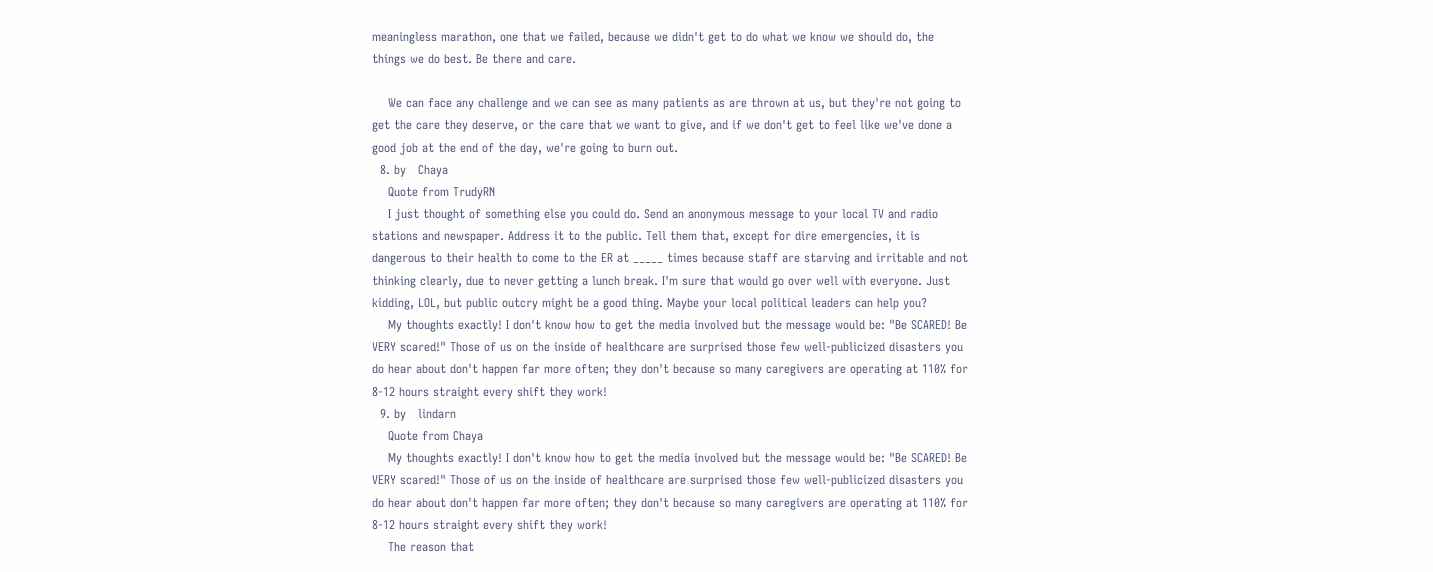meaningless marathon, one that we failed, because we didn't get to do what we know we should do, the things we do best. Be there and care.

    We can face any challenge and we can see as many patients as are thrown at us, but they're not going to get the care they deserve, or the care that we want to give, and if we don't get to feel like we've done a good job at the end of the day, we're going to burn out.
  8. by   Chaya
    Quote from TrudyRN
    I just thought of something else you could do. Send an anonymous message to your local TV and radio stations and newspaper. Address it to the public. Tell them that, except for dire emergencies, it is dangerous to their health to come to the ER at _____ times because staff are starving and irritable and not thinking clearly, due to never getting a lunch break. I'm sure that would go over well with everyone. Just kidding, LOL, but public outcry might be a good thing. Maybe your local political leaders can help you?
    My thoughts exactly! I don't know how to get the media involved but the message would be: "Be SCARED! Be VERY scared!" Those of us on the inside of healthcare are surprised those few well-publicized disasters you do hear about don't happen far more often; they don't because so many caregivers are operating at 110% for 8-12 hours straight every shift they work!
  9. by   lindarn
    Quote from Chaya
    My thoughts exactly! I don't know how to get the media involved but the message would be: "Be SCARED! Be VERY scared!" Those of us on the inside of healthcare are surprised those few well-publicized disasters you do hear about don't happen far more often; they don't because so many caregivers are operating at 110% for 8-12 hours straight every shift they work!
    The reason that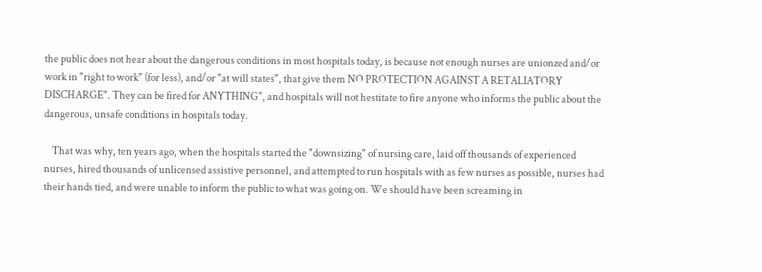the public does not hear about the dangerous conditions in most hospitals today, is because not enough nurses are unionzed and/or work in "right to work" (for less), and/or "at will states", that give them NO PROTECTION AGAINST A RETALIATORY DISCHARGE". They can be fired for ANYTHING", and hospitals will not hestitate to fire anyone who informs the public about the dangerous, unsafe conditions in hospitals today.

    That was why, ten years ago, when the hospitals started the "downsizing" of nursing care, laid off thousands of experienced nurses, hired thousands of unlicensed assistive personnel, and attempted to run hospitals with as few nurses as possible, nurses had their hands tied, and were unable to inform the public to what was going on. We should have been screaming in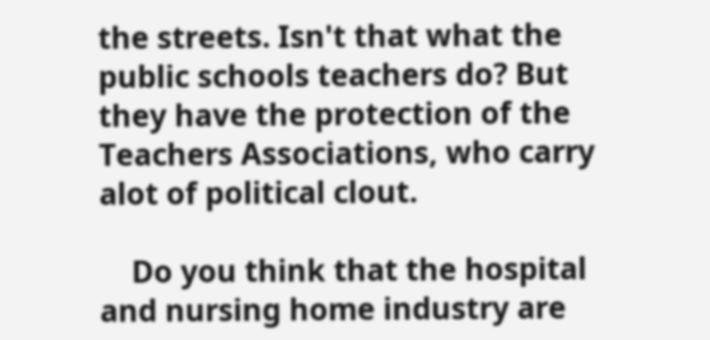the streets. Isn't that what the public schools teachers do? But they have the protection of the Teachers Associations, who carry alot of political clout.

    Do you think that the hospital and nursing home industry are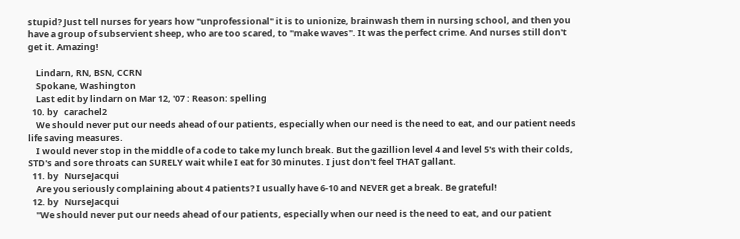stupid? Just tell nurses for years how "unprofessional" it is to unionize, brainwash them in nursing school, and then you have a group of subservient sheep, who are too scared, to "make waves". It was the perfect crime. And nurses still don't get it. Amazing!

    Lindarn, RN, BSN, CCRN
    Spokane, Washington
    Last edit by lindarn on Mar 12, '07 : Reason: spelling
  10. by   carachel2
    We should never put our needs ahead of our patients, especially when our need is the need to eat, and our patient needs life saving measures.
    I would never stop in the middle of a code to take my lunch break. But the gazillion level 4 and level 5's with their colds, STD's and sore throats can SURELY wait while I eat for 30 minutes. I just don't feel THAT gallant.
  11. by   NurseJacqui
    Are you seriously complaining about 4 patients? I usually have 6-10 and NEVER get a break. Be grateful!
  12. by   NurseJacqui
    "We should never put our needs ahead of our patients, especially when our need is the need to eat, and our patient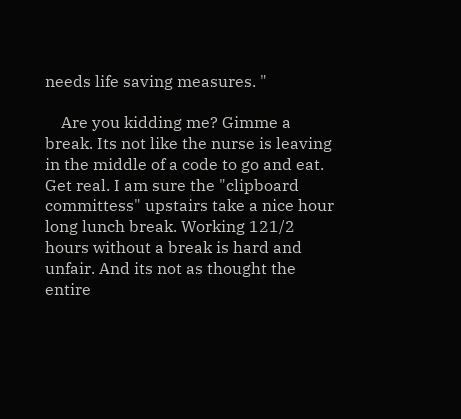needs life saving measures. "

    Are you kidding me? Gimme a break. Its not like the nurse is leaving in the middle of a code to go and eat. Get real. I am sure the "clipboard committess" upstairs take a nice hour long lunch break. Working 121/2 hours without a break is hard and unfair. And its not as thought the entire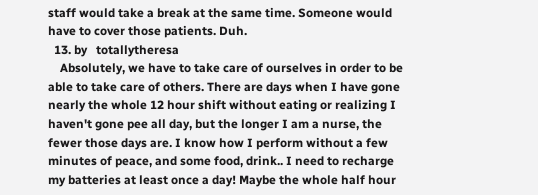staff would take a break at the same time. Someone would have to cover those patients. Duh.
  13. by   totallytheresa
    Absolutely, we have to take care of ourselves in order to be able to take care of others. There are days when I have gone nearly the whole 12 hour shift without eating or realizing I haven't gone pee all day, but the longer I am a nurse, the fewer those days are. I know how I perform without a few minutes of peace, and some food, drink.. I need to recharge my batteries at least once a day! Maybe the whole half hour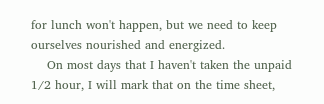for lunch won't happen, but we need to keep ourselves nourished and energized.
    On most days that I haven't taken the unpaid 1/2 hour, I will mark that on the time sheet,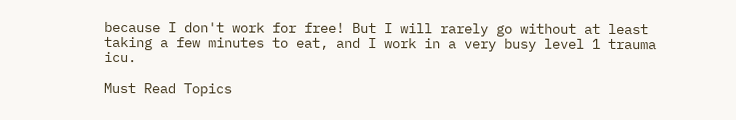because I don't work for free! But I will rarely go without at least taking a few minutes to eat, and I work in a very busy level 1 trauma icu.

Must Read Topics